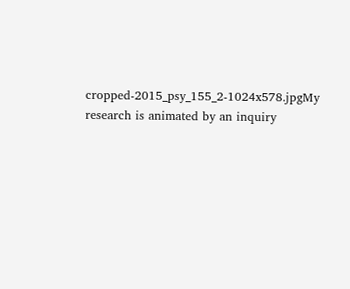cropped-2015_psy_155_2-1024x578.jpgMy research is animated by an inquiry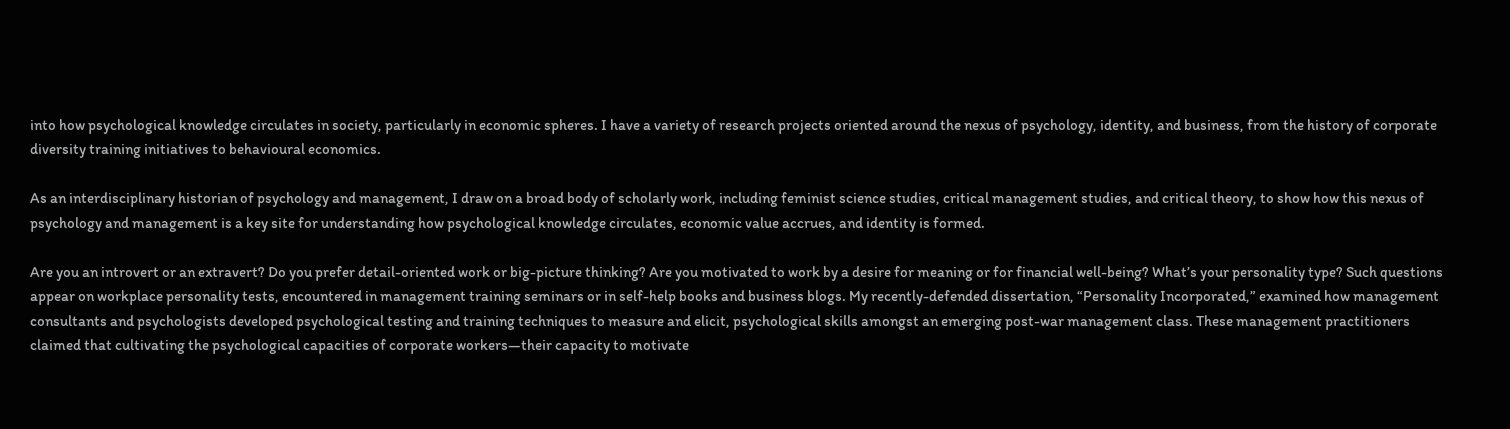into how psychological knowledge circulates in society, particularly in economic spheres. I have a variety of research projects oriented around the nexus of psychology, identity, and business, from the history of corporate diversity training initiatives to behavioural economics.

As an interdisciplinary historian of psychology and management, I draw on a broad body of scholarly work, including feminist science studies, critical management studies, and critical theory, to show how this nexus of psychology and management is a key site for understanding how psychological knowledge circulates, economic value accrues, and identity is formed.

Are you an introvert or an extravert? Do you prefer detail-oriented work or big-picture thinking? Are you motivated to work by a desire for meaning or for financial well-being? What’s your personality type? Such questions appear on workplace personality tests, encountered in management training seminars or in self-help books and business blogs. My recently-defended dissertation, “Personality Incorporated,” examined how management consultants and psychologists developed psychological testing and training techniques to measure and elicit, psychological skills amongst an emerging post-war management class. These management practitioners claimed that cultivating the psychological capacities of corporate workers—their capacity to motivate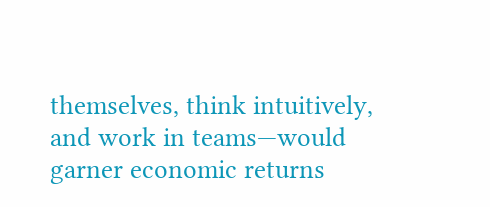themselves, think intuitively, and work in teams—would garner economic returns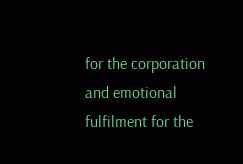for the corporation and emotional fulfilment for the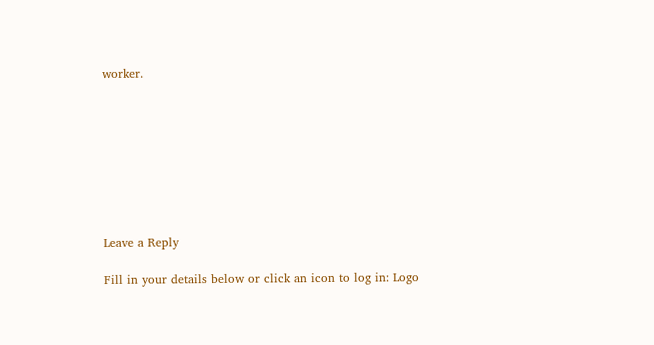worker.








Leave a Reply

Fill in your details below or click an icon to log in: Logo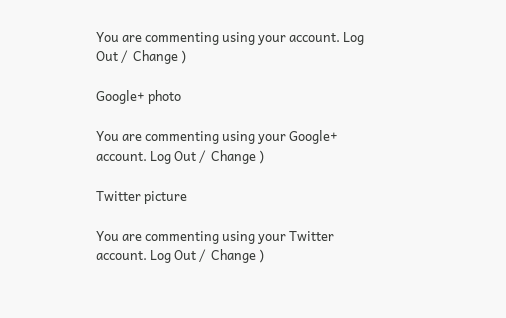You are commenting using your account. Log Out /  Change )

Google+ photo

You are commenting using your Google+ account. Log Out /  Change )

Twitter picture

You are commenting using your Twitter account. Log Out /  Change )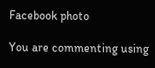Facebook photo

You are commenting using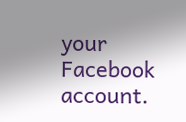your Facebook account.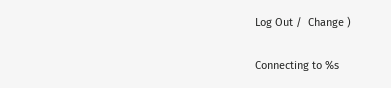Log Out /  Change )

Connecting to %s